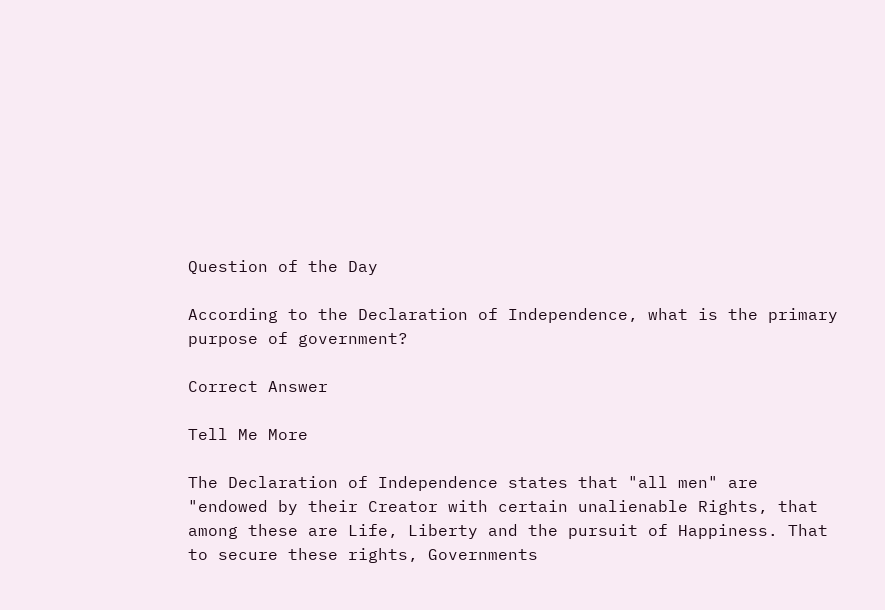Question of the Day

According to the Declaration of Independence, what is the primary purpose of government?

Correct Answer

Tell Me More

The Declaration of Independence states that "all men" are "endowed by their Creator with certain unalienable Rights, that among these are Life, Liberty and the pursuit of Happiness. That to secure these rights, Governments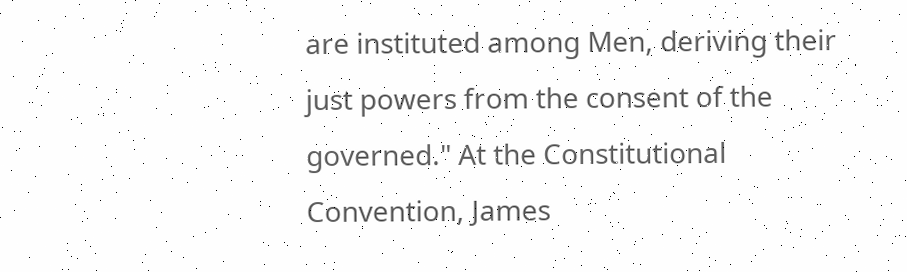are instituted among Men, deriving their just powers from the consent of the governed." At the Constitutional Convention, James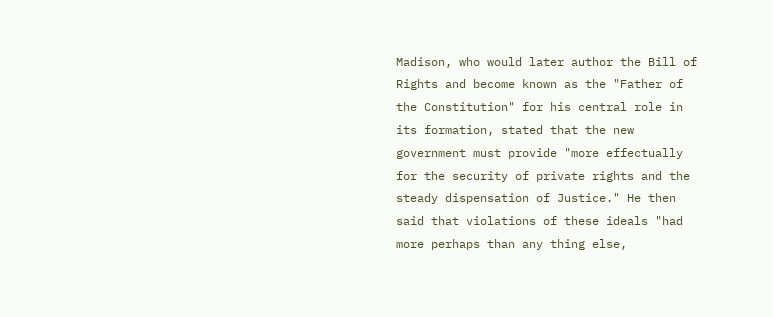Madison, who would later author the Bill of Rights and become known as the "Father of the Constitution" for his central role in its formation, stated that the new government must provide "more effectually for the security of private rights and the steady dispensation of Justice." He then said that violations of these ideals "had more perhaps than any thing else,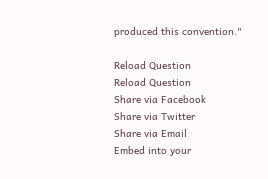produced this convention."

Reload Question
Reload Question
Share via Facebook
Share via Twitter
Share via Email
Embed into your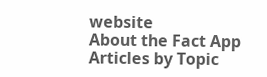website
About the Fact App
Articles by Topic